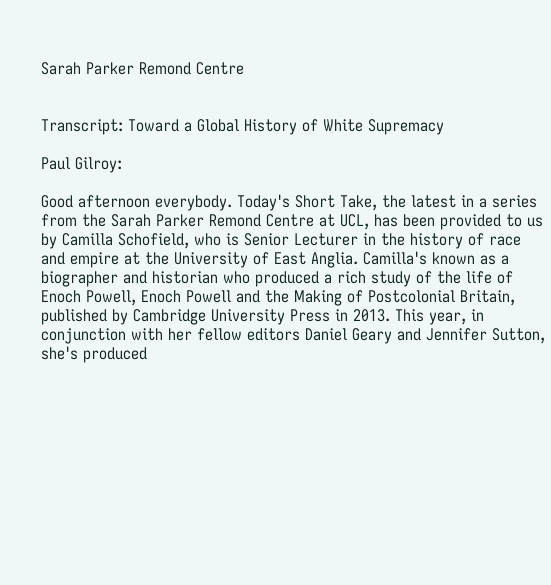Sarah Parker Remond Centre


Transcript: Toward a Global History of White Supremacy

Paul Gilroy:

Good afternoon everybody. Today's Short Take, the latest in a series from the Sarah Parker Remond Centre at UCL, has been provided to us by Camilla Schofield, who is Senior Lecturer in the history of race and empire at the University of East Anglia. Camilla's known as a biographer and historian who produced a rich study of the life of Enoch Powell, Enoch Powell and the Making of Postcolonial Britain, published by Cambridge University Press in 2013. This year, in conjunction with her fellow editors Daniel Geary and Jennifer Sutton, she's produced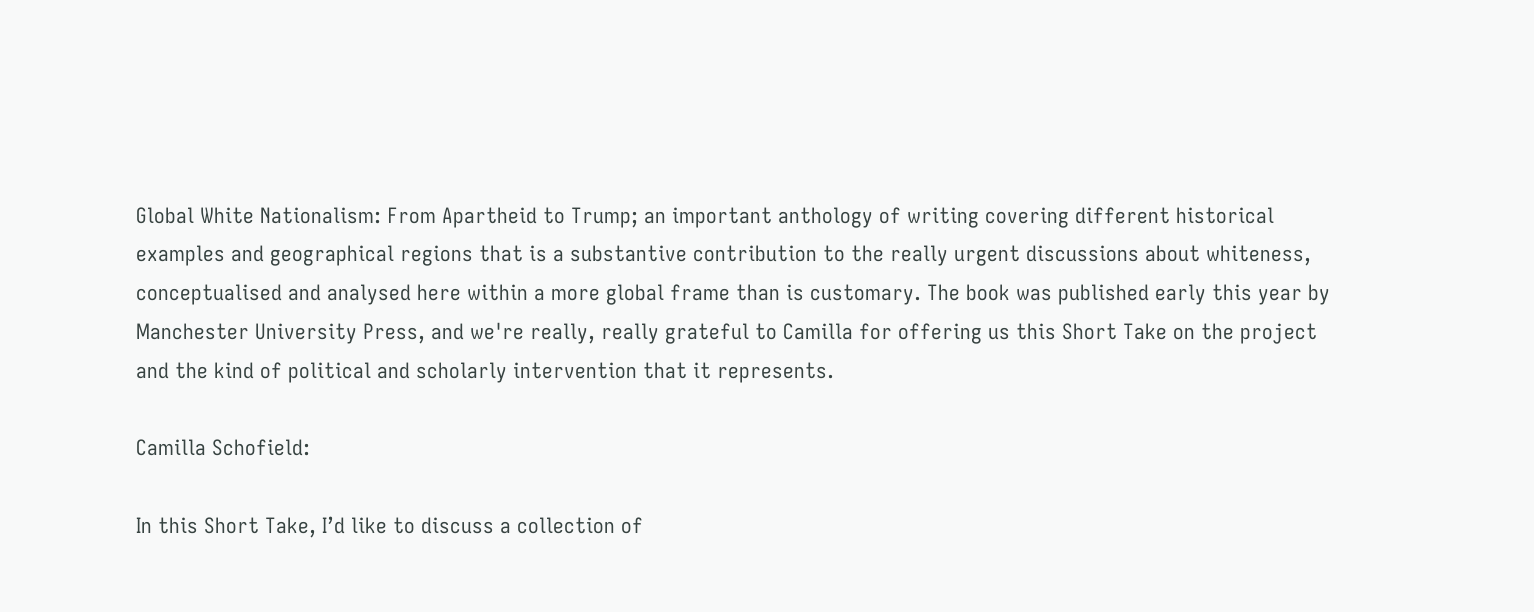Global White Nationalism: From Apartheid to Trump; an important anthology of writing covering different historical examples and geographical regions that is a substantive contribution to the really urgent discussions about whiteness, conceptualised and analysed here within a more global frame than is customary. The book was published early this year by Manchester University Press, and we're really, really grateful to Camilla for offering us this Short Take on the project and the kind of political and scholarly intervention that it represents.

Camilla Schofield:

In this Short Take, I’d like to discuss a collection of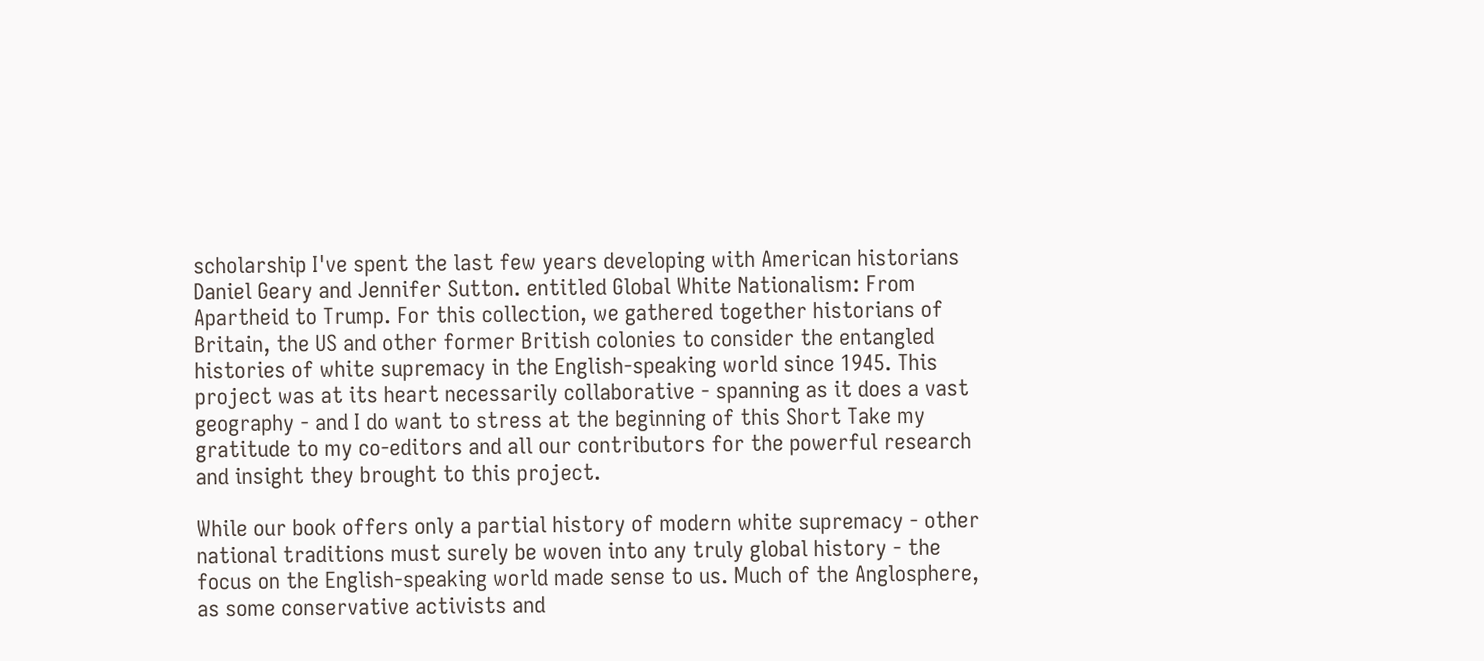scholarship I've spent the last few years developing with American historians Daniel Geary and Jennifer Sutton. entitled Global White Nationalism: From Apartheid to Trump. For this collection, we gathered together historians of Britain, the US and other former British colonies to consider the entangled histories of white supremacy in the English-speaking world since 1945. This project was at its heart necessarily collaborative - spanning as it does a vast geography - and I do want to stress at the beginning of this Short Take my gratitude to my co-editors and all our contributors for the powerful research and insight they brought to this project.

While our book offers only a partial history of modern white supremacy - other national traditions must surely be woven into any truly global history - the focus on the English-speaking world made sense to us. Much of the Anglosphere, as some conservative activists and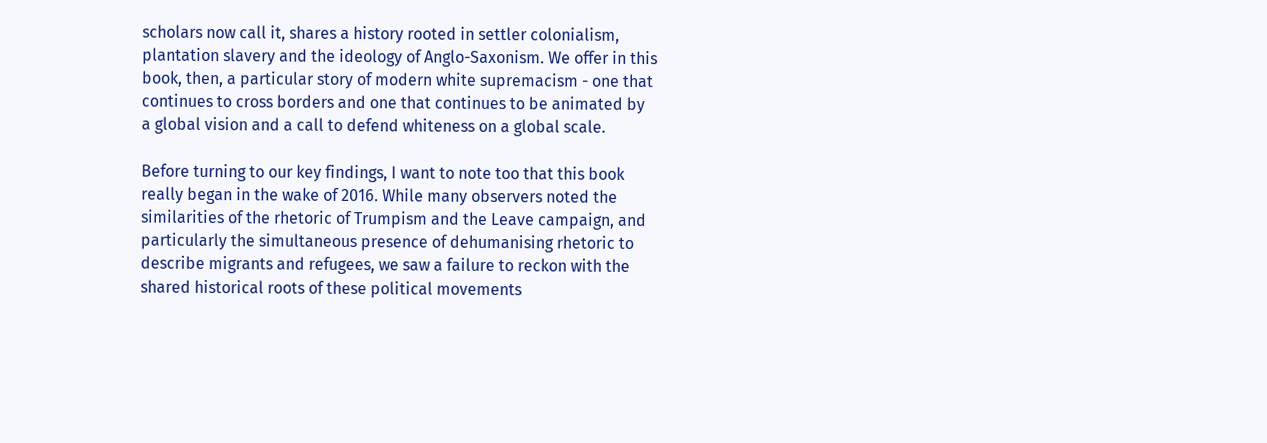scholars now call it, shares a history rooted in settler colonialism, plantation slavery and the ideology of Anglo-Saxonism. We offer in this book, then, a particular story of modern white supremacism - one that continues to cross borders and one that continues to be animated by a global vision and a call to defend whiteness on a global scale.

Before turning to our key findings, I want to note too that this book really began in the wake of 2016. While many observers noted the similarities of the rhetoric of Trumpism and the Leave campaign, and particularly the simultaneous presence of dehumanising rhetoric to describe migrants and refugees, we saw a failure to reckon with the shared historical roots of these political movements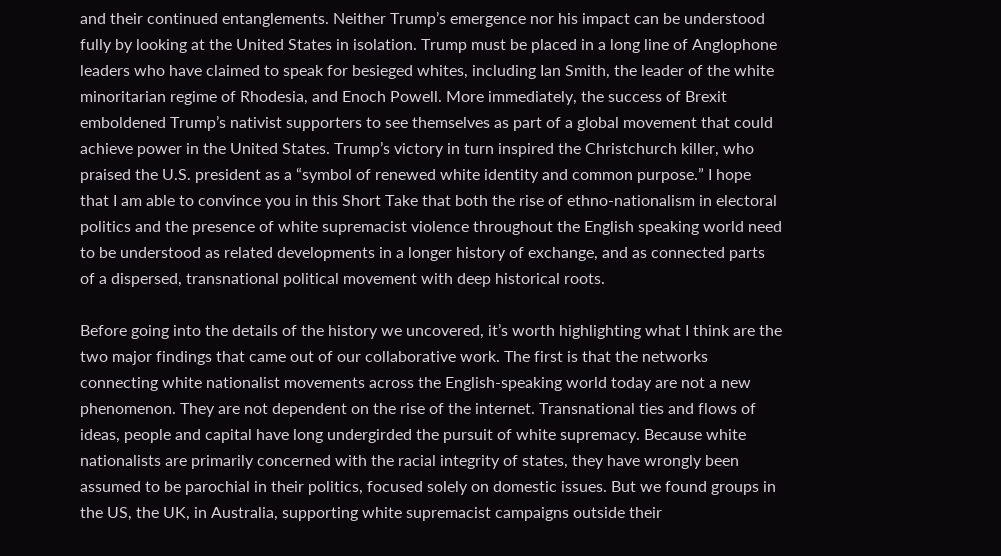and their continued entanglements. Neither Trump’s emergence nor his impact can be understood fully by looking at the United States in isolation. Trump must be placed in a long line of Anglophone leaders who have claimed to speak for besieged whites, including Ian Smith, the leader of the white minoritarian regime of Rhodesia, and Enoch Powell. More immediately, the success of Brexit emboldened Trump’s nativist supporters to see themselves as part of a global movement that could achieve power in the United States. Trump’s victory in turn inspired the Christchurch killer, who praised the U.S. president as a “symbol of renewed white identity and common purpose.” I hope that I am able to convince you in this Short Take that both the rise of ethno-nationalism in electoral politics and the presence of white supremacist violence throughout the English speaking world need to be understood as related developments in a longer history of exchange, and as connected parts of a dispersed, transnational political movement with deep historical roots.

Before going into the details of the history we uncovered, it’s worth highlighting what I think are the two major findings that came out of our collaborative work. The first is that the networks connecting white nationalist movements across the English-speaking world today are not a new phenomenon. They are not dependent on the rise of the internet. Transnational ties and flows of ideas, people and capital have long undergirded the pursuit of white supremacy. Because white nationalists are primarily concerned with the racial integrity of states, they have wrongly been assumed to be parochial in their politics, focused solely on domestic issues. But we found groups in the US, the UK, in Australia, supporting white supremacist campaigns outside their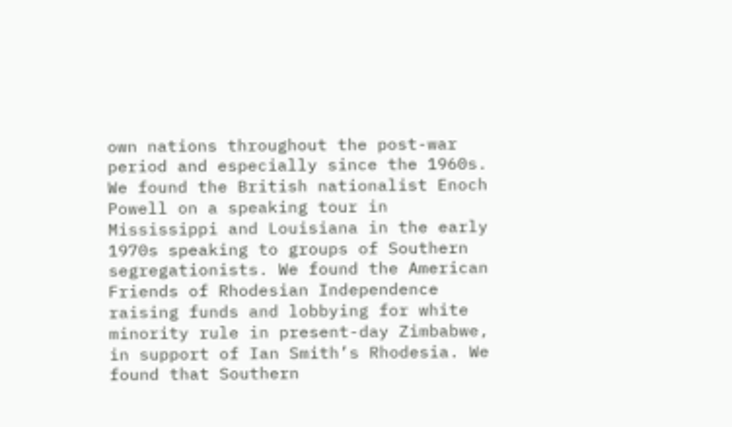own nations throughout the post-war period and especially since the 1960s. We found the British nationalist Enoch Powell on a speaking tour in Mississippi and Louisiana in the early 1970s speaking to groups of Southern segregationists. We found the American Friends of Rhodesian Independence raising funds and lobbying for white minority rule in present-day Zimbabwe, in support of Ian Smith’s Rhodesia. We found that Southern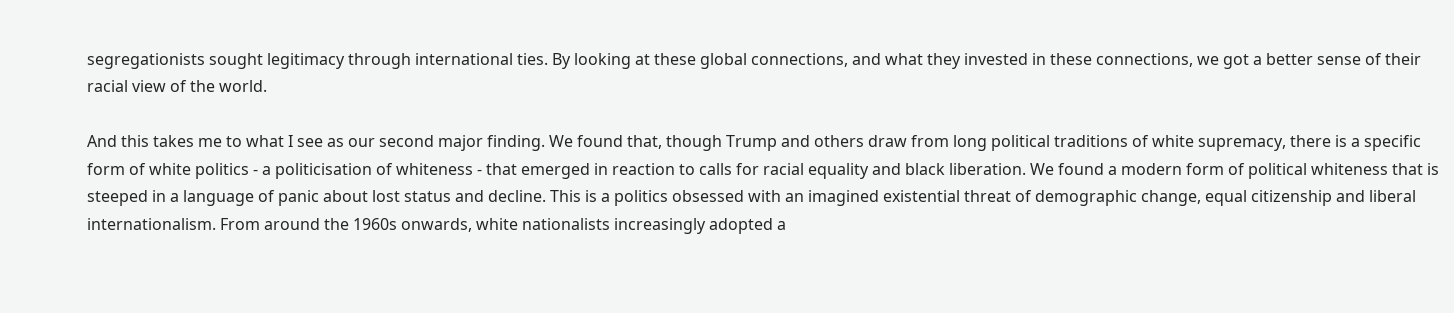segregationists sought legitimacy through international ties. By looking at these global connections, and what they invested in these connections, we got a better sense of their racial view of the world.

And this takes me to what I see as our second major finding. We found that, though Trump and others draw from long political traditions of white supremacy, there is a specific form of white politics - a politicisation of whiteness - that emerged in reaction to calls for racial equality and black liberation. We found a modern form of political whiteness that is steeped in a language of panic about lost status and decline. This is a politics obsessed with an imagined existential threat of demographic change, equal citizenship and liberal internationalism. From around the 1960s onwards, white nationalists increasingly adopted a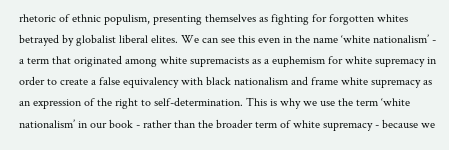rhetoric of ethnic populism, presenting themselves as fighting for forgotten whites betrayed by globalist liberal elites. We can see this even in the name ‘white nationalism’ - a term that originated among white supremacists as a euphemism for white supremacy in order to create a false equivalency with black nationalism and frame white supremacy as an expression of the right to self-determination. This is why we use the term ‘white nationalism’ in our book - rather than the broader term of white supremacy - because we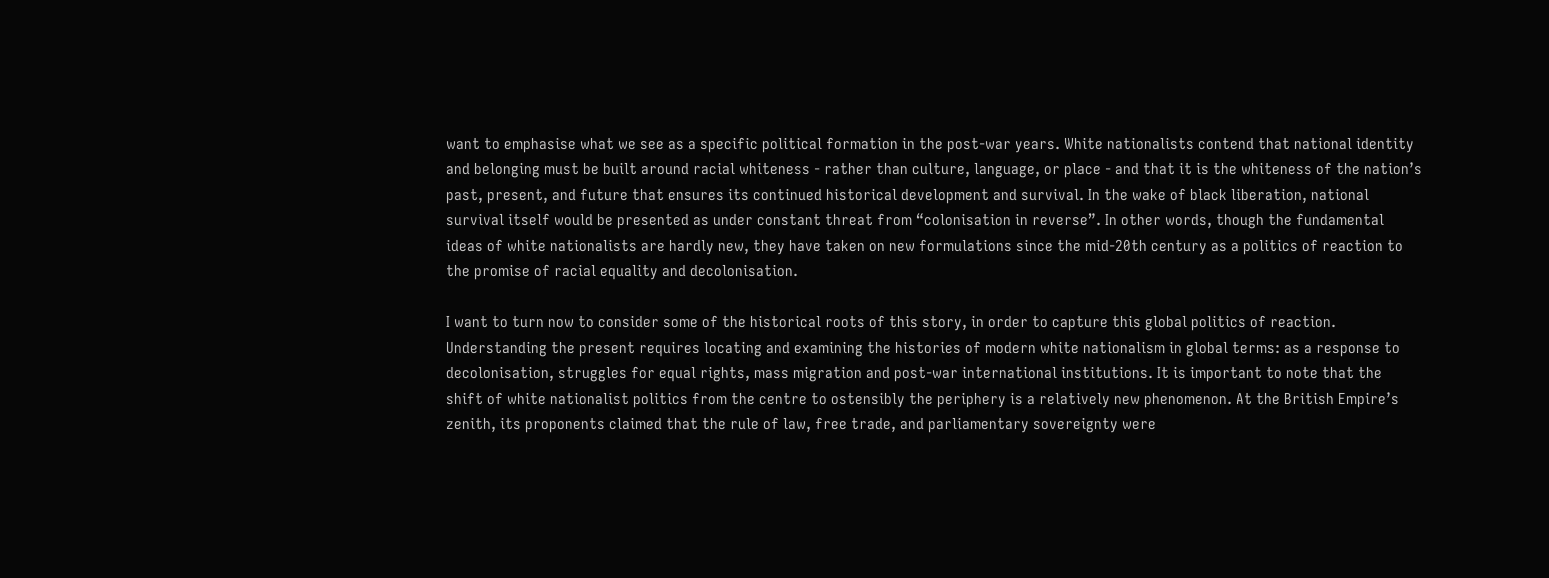want to emphasise what we see as a specific political formation in the post-war years. White nationalists contend that national identity and belonging must be built around racial whiteness - rather than culture, language, or place - and that it is the whiteness of the nation’s past, present, and future that ensures its continued historical development and survival. In the wake of black liberation, national survival itself would be presented as under constant threat from “colonisation in reverse”. In other words, though the fundamental ideas of white nationalists are hardly new, they have taken on new formulations since the mid-20th century as a politics of reaction to the promise of racial equality and decolonisation.

I want to turn now to consider some of the historical roots of this story, in order to capture this global politics of reaction. Understanding the present requires locating and examining the histories of modern white nationalism in global terms: as a response to decolonisation, struggles for equal rights, mass migration and post-war international institutions. It is important to note that the shift of white nationalist politics from the centre to ostensibly the periphery is a relatively new phenomenon. At the British Empire’s zenith, its proponents claimed that the rule of law, free trade, and parliamentary sovereignty were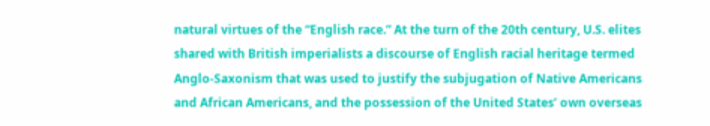natural virtues of the “English race.” At the turn of the 20th century, U.S. elites shared with British imperialists a discourse of English racial heritage termed Anglo-Saxonism that was used to justify the subjugation of Native Americans and African Americans, and the possession of the United States’ own overseas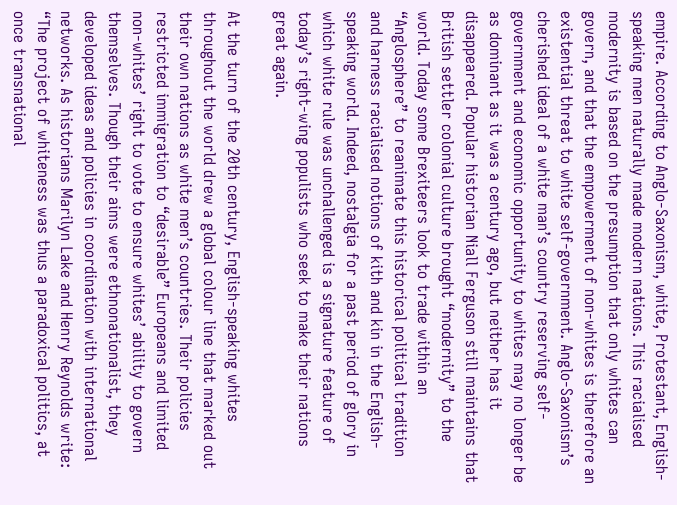empire. According to Anglo-Saxonism, white, Protestant, English-speaking men naturally made modern nations. This racialised modernity is based on the presumption that only whites can govern, and that the empowerment of non-whites is therefore an existential threat to white self-government. Anglo-Saxonism’s cherished ideal of a white man’s country reserving self-government and economic opportunity to whites may no longer be as dominant as it was a century ago, but neither has it disappeared. Popular historian Niall Ferguson still maintains that British settler colonial culture brought “modernity” to the world. Today some Brexiteers look to trade within an “Anglosphere” to reanimate this historical political tradition and harness racialised notions of kith and kin in the English-speaking world. Indeed, nostalgia for a past period of glory in which white rule was unchallenged is a signature feature of today’s right-wing populists who seek to make their nations great again.

At the turn of the 20th century, English-speaking whites throughout the world drew a global colour line that marked out their own nations as white men’s countries. Their policies restricted immigration to “desirable” Europeans and limited non-whites’ right to vote to ensure whites’ ability to govern themselves. Though their aims were ethnonationalist, they developed ideas and policies in coordination with international networks. As historians Marilyn Lake and Henry Reynolds write: “The project of whiteness was thus a paradoxical politics, at once transnational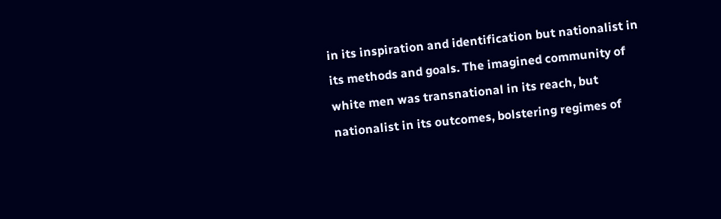in its inspiration and identification but nationalist in its methods and goals. The imagined community of white men was transnational in its reach, but nationalist in its outcomes, bolstering regimes of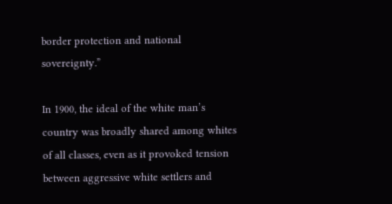border protection and national sovereignty.”

In 1900, the ideal of the white man’s country was broadly shared among whites of all classes, even as it provoked tension between aggressive white settlers and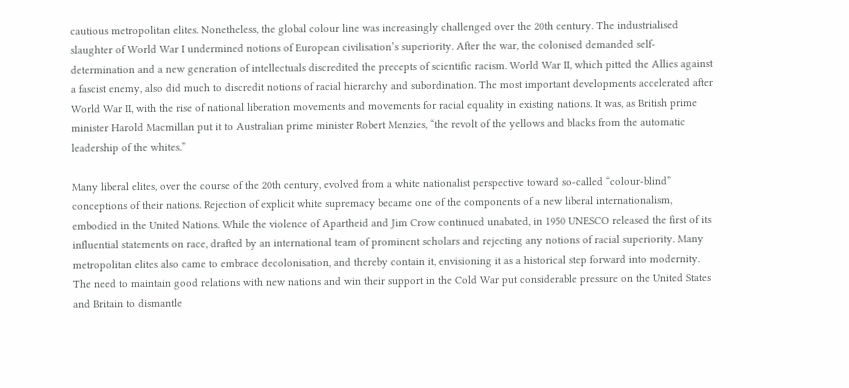cautious metropolitan elites. Nonetheless, the global colour line was increasingly challenged over the 20th century. The industrialised slaughter of World War I undermined notions of European civilisation’s superiority. After the war, the colonised demanded self-determination and a new generation of intellectuals discredited the precepts of scientific racism. World War II, which pitted the Allies against a fascist enemy, also did much to discredit notions of racial hierarchy and subordination. The most important developments accelerated after World War II, with the rise of national liberation movements and movements for racial equality in existing nations. It was, as British prime minister Harold Macmillan put it to Australian prime minister Robert Menzies, “the revolt of the yellows and blacks from the automatic leadership of the whites.”

Many liberal elites, over the course of the 20th century, evolved from a white nationalist perspective toward so-called “colour-blind” conceptions of their nations. Rejection of explicit white supremacy became one of the components of a new liberal internationalism, embodied in the United Nations. While the violence of Apartheid and Jim Crow continued unabated, in 1950 UNESCO released the first of its influential statements on race, drafted by an international team of prominent scholars and rejecting any notions of racial superiority. Many metropolitan elites also came to embrace decolonisation, and thereby contain it, envisioning it as a historical step forward into modernity. The need to maintain good relations with new nations and win their support in the Cold War put considerable pressure on the United States and Britain to dismantle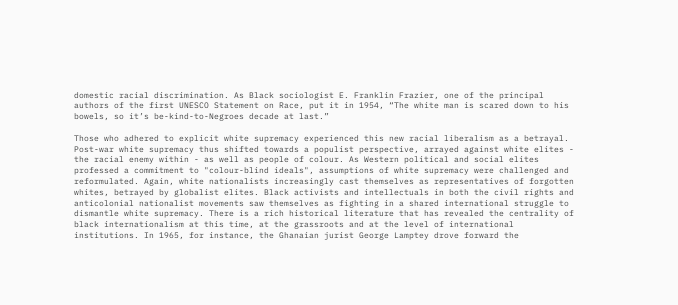domestic racial discrimination. As Black sociologist E. Franklin Frazier, one of the principal authors of the first UNESCO Statement on Race, put it in 1954, “The white man is scared down to his bowels, so it’s be-kind-to-Negroes decade at last.”

Those who adhered to explicit white supremacy experienced this new racial liberalism as a betrayal. Post-war white supremacy thus shifted towards a populist perspective, arrayed against white elites - the racial enemy within - as well as people of colour. As Western political and social elites professed a commitment to "colour-blind ideals", assumptions of white supremacy were challenged and reformulated. Again, white nationalists increasingly cast themselves as representatives of forgotten whites, betrayed by globalist elites. Black activists and intellectuals in both the civil rights and anticolonial nationalist movements saw themselves as fighting in a shared international struggle to dismantle white supremacy. There is a rich historical literature that has revealed the centrality of black internationalism at this time, at the grassroots and at the level of international institutions. In 1965, for instance, the Ghanaian jurist George Lamptey drove forward the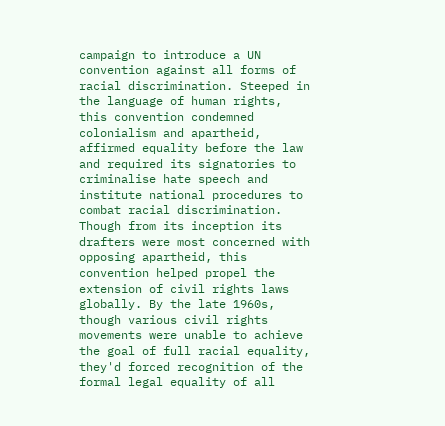campaign to introduce a UN convention against all forms of racial discrimination. Steeped in the language of human rights, this convention condemned colonialism and apartheid, affirmed equality before the law and required its signatories to criminalise hate speech and institute national procedures to combat racial discrimination. Though from its inception its drafters were most concerned with opposing apartheid, this convention helped propel the extension of civil rights laws globally. By the late 1960s, though various civil rights movements were unable to achieve the goal of full racial equality, they'd forced recognition of the formal legal equality of all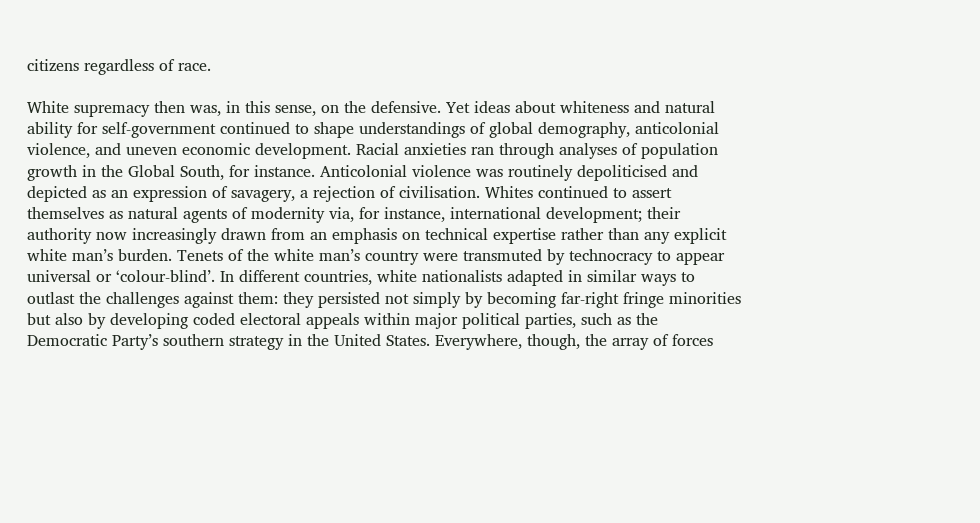citizens regardless of race.

White supremacy then was, in this sense, on the defensive. Yet ideas about whiteness and natural ability for self-government continued to shape understandings of global demography, anticolonial violence, and uneven economic development. Racial anxieties ran through analyses of population growth in the Global South, for instance. Anticolonial violence was routinely depoliticised and depicted as an expression of savagery, a rejection of civilisation. Whites continued to assert themselves as natural agents of modernity via, for instance, international development; their authority now increasingly drawn from an emphasis on technical expertise rather than any explicit white man’s burden. Tenets of the white man’s country were transmuted by technocracy to appear universal or ‘colour-blind’. In different countries, white nationalists adapted in similar ways to outlast the challenges against them: they persisted not simply by becoming far-right fringe minorities but also by developing coded electoral appeals within major political parties, such as the Democratic Party’s southern strategy in the United States. Everywhere, though, the array of forces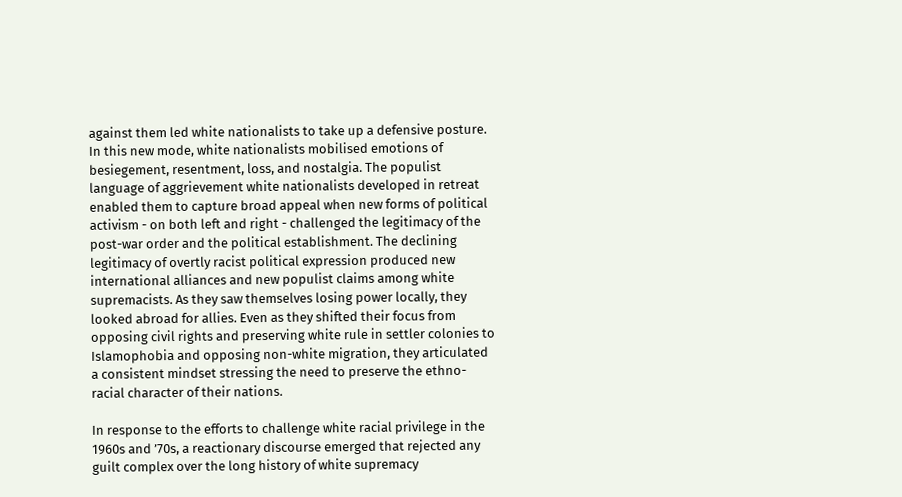against them led white nationalists to take up a defensive posture. In this new mode, white nationalists mobilised emotions of besiegement, resentment, loss, and nostalgia. The populist language of aggrievement white nationalists developed in retreat enabled them to capture broad appeal when new forms of political activism - on both left and right - challenged the legitimacy of the post-war order and the political establishment. The declining legitimacy of overtly racist political expression produced new international alliances and new populist claims among white supremacists. As they saw themselves losing power locally, they looked abroad for allies. Even as they shifted their focus from opposing civil rights and preserving white rule in settler colonies to Islamophobia and opposing non-white migration, they articulated a consistent mindset stressing the need to preserve the ethno-racial character of their nations.

In response to the efforts to challenge white racial privilege in the 1960s and ’70s, a reactionary discourse emerged that rejected any guilt complex over the long history of white supremacy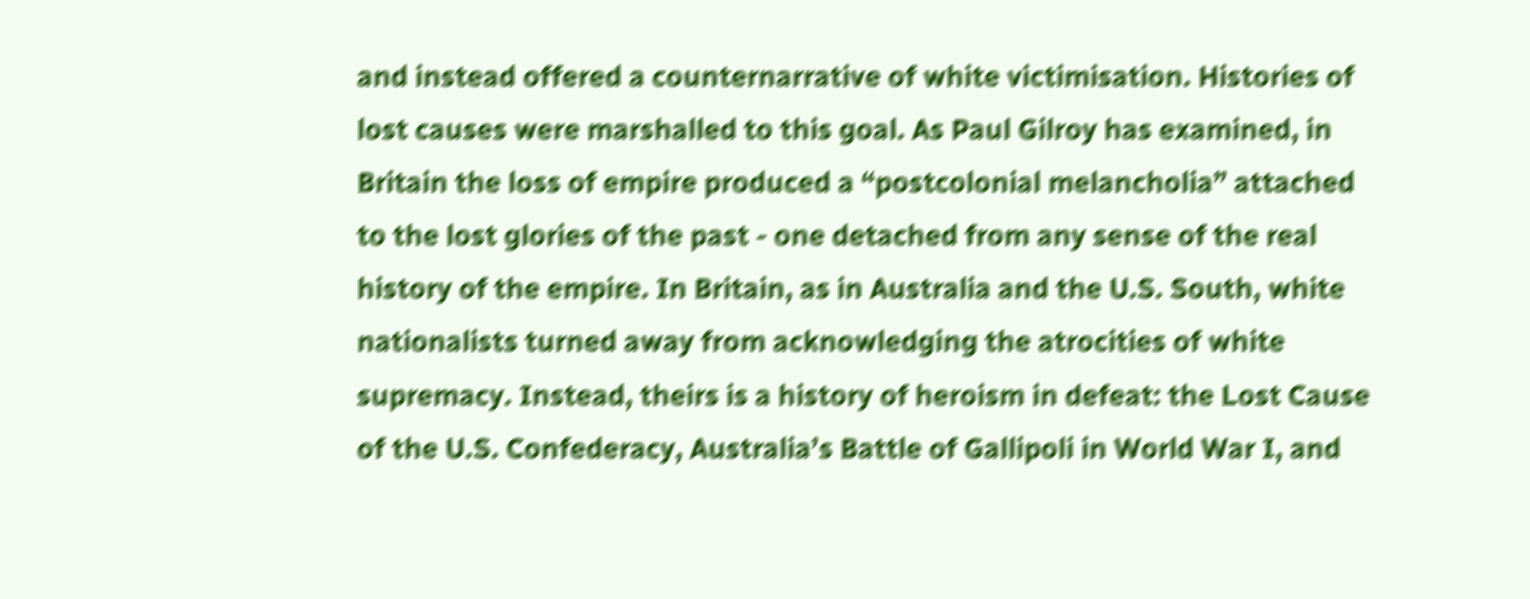and instead offered a counternarrative of white victimisation. Histories of lost causes were marshalled to this goal. As Paul Gilroy has examined, in Britain the loss of empire produced a “postcolonial melancholia” attached to the lost glories of the past - one detached from any sense of the real history of the empire. In Britain, as in Australia and the U.S. South, white nationalists turned away from acknowledging the atrocities of white supremacy. Instead, theirs is a history of heroism in defeat: the Lost Cause of the U.S. Confederacy, Australia’s Battle of Gallipoli in World War I, and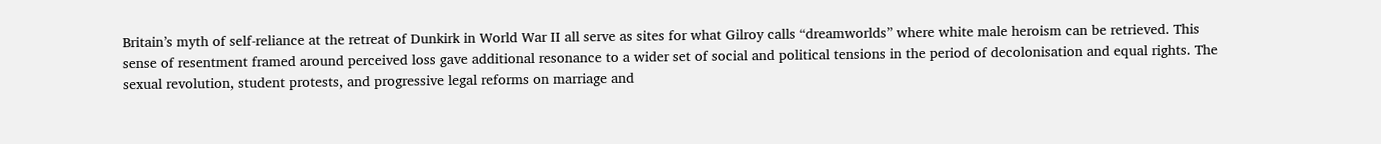Britain’s myth of self-reliance at the retreat of Dunkirk in World War II all serve as sites for what Gilroy calls “dreamworlds” where white male heroism can be retrieved. This sense of resentment framed around perceived loss gave additional resonance to a wider set of social and political tensions in the period of decolonisation and equal rights. The sexual revolution, student protests, and progressive legal reforms on marriage and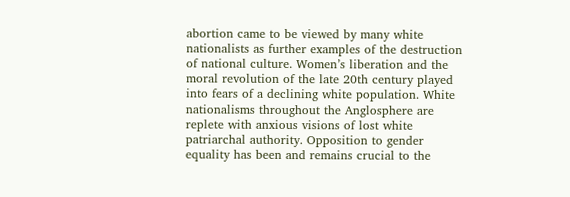abortion came to be viewed by many white nationalists as further examples of the destruction of national culture. Women’s liberation and the moral revolution of the late 20th century played into fears of a declining white population. White nationalisms throughout the Anglosphere are replete with anxious visions of lost white patriarchal authority. Opposition to gender equality has been and remains crucial to the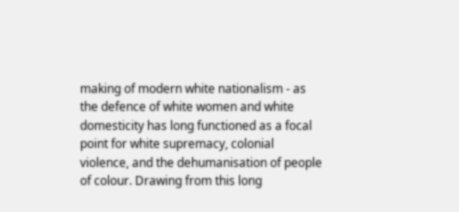making of modern white nationalism - as the defence of white women and white domesticity has long functioned as a focal point for white supremacy, colonial violence, and the dehumanisation of people of colour. Drawing from this long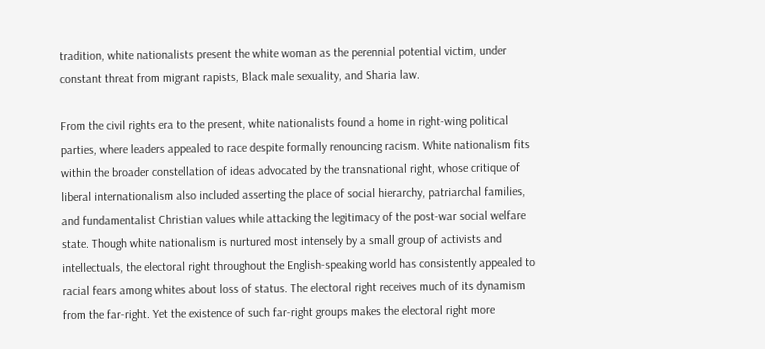tradition, white nationalists present the white woman as the perennial potential victim, under constant threat from migrant rapists, Black male sexuality, and Sharia law.

From the civil rights era to the present, white nationalists found a home in right-wing political parties, where leaders appealed to race despite formally renouncing racism. White nationalism fits within the broader constellation of ideas advocated by the transnational right, whose critique of liberal internationalism also included asserting the place of social hierarchy, patriarchal families, and fundamentalist Christian values while attacking the legitimacy of the post-war social welfare state. Though white nationalism is nurtured most intensely by a small group of activists and intellectuals, the electoral right throughout the English-speaking world has consistently appealed to racial fears among whites about loss of status. The electoral right receives much of its dynamism from the far-right. Yet the existence of such far-right groups makes the electoral right more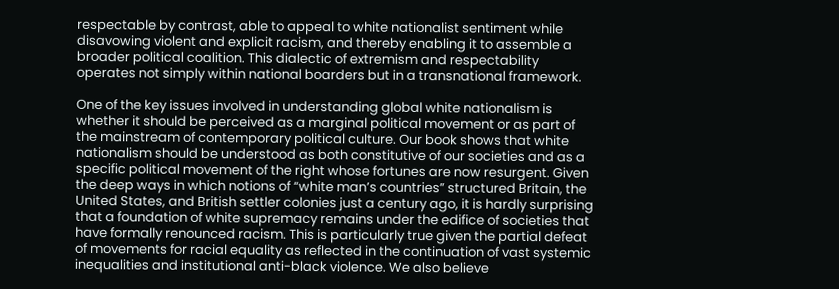respectable by contrast, able to appeal to white nationalist sentiment while disavowing violent and explicit racism, and thereby enabling it to assemble a broader political coalition. This dialectic of extremism and respectability operates not simply within national boarders but in a transnational framework.

One of the key issues involved in understanding global white nationalism is whether it should be perceived as a marginal political movement or as part of the mainstream of contemporary political culture. Our book shows that white nationalism should be understood as both constitutive of our societies and as a specific political movement of the right whose fortunes are now resurgent. Given the deep ways in which notions of “white man’s countries” structured Britain, the United States, and British settler colonies just a century ago, it is hardly surprising that a foundation of white supremacy remains under the edifice of societies that have formally renounced racism. This is particularly true given the partial defeat of movements for racial equality as reflected in the continuation of vast systemic inequalities and institutional anti-black violence. We also believe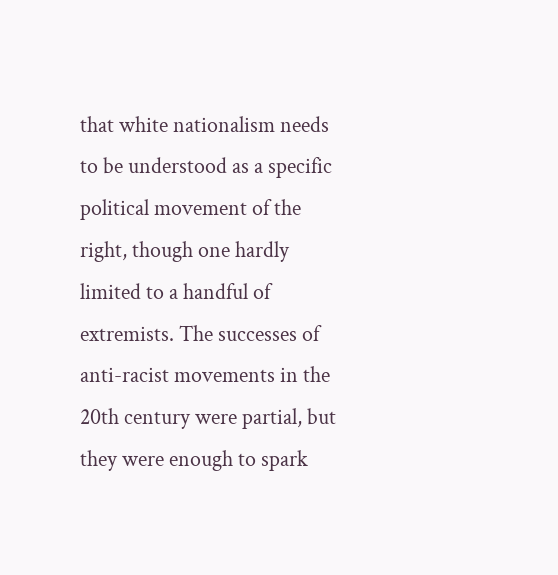that white nationalism needs to be understood as a specific political movement of the right, though one hardly limited to a handful of extremists. The successes of anti-racist movements in the 20th century were partial, but they were enough to spark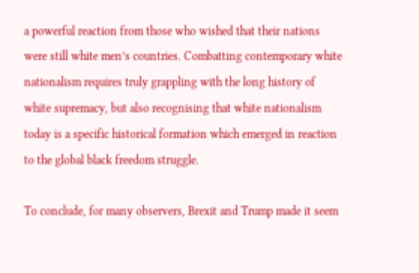a powerful reaction from those who wished that their nations were still white men’s countries. Combatting contemporary white nationalism requires truly grappling with the long history of white supremacy, but also recognising that white nationalism today is a specific historical formation which emerged in reaction to the global black freedom struggle.

To conclude, for many observers, Brexit and Trump made it seem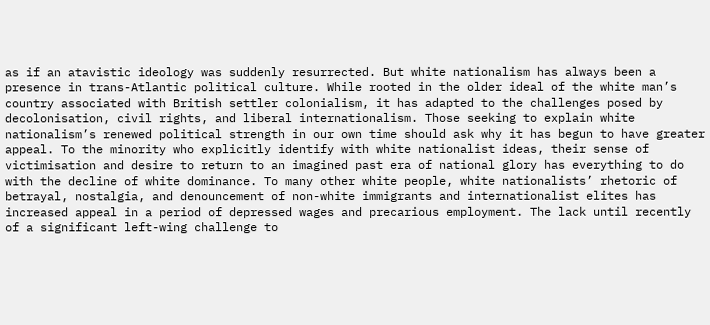as if an atavistic ideology was suddenly resurrected. But white nationalism has always been a presence in trans-Atlantic political culture. While rooted in the older ideal of the white man’s country associated with British settler colonialism, it has adapted to the challenges posed by decolonisation, civil rights, and liberal internationalism. Those seeking to explain white nationalism’s renewed political strength in our own time should ask why it has begun to have greater appeal. To the minority who explicitly identify with white nationalist ideas, their sense of victimisation and desire to return to an imagined past era of national glory has everything to do with the decline of white dominance. To many other white people, white nationalists’ rhetoric of betrayal, nostalgia, and denouncement of non-white immigrants and internationalist elites has increased appeal in a period of depressed wages and precarious employment. The lack until recently of a significant left-wing challenge to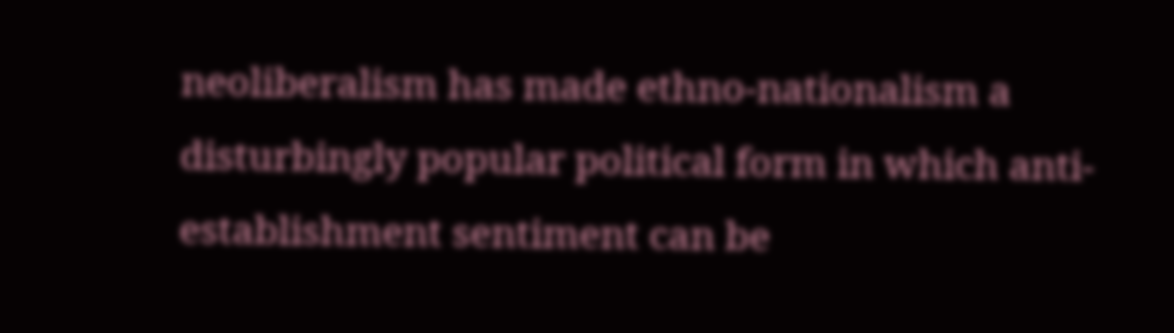neoliberalism has made ethno-nationalism a disturbingly popular political form in which anti-establishment sentiment can be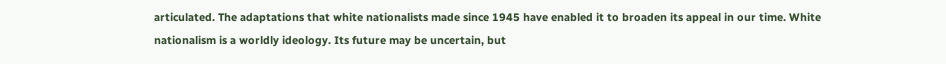articulated. The adaptations that white nationalists made since 1945 have enabled it to broaden its appeal in our time. White nationalism is a worldly ideology. Its future may be uncertain, but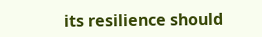its resilience should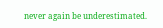never again be underestimated.